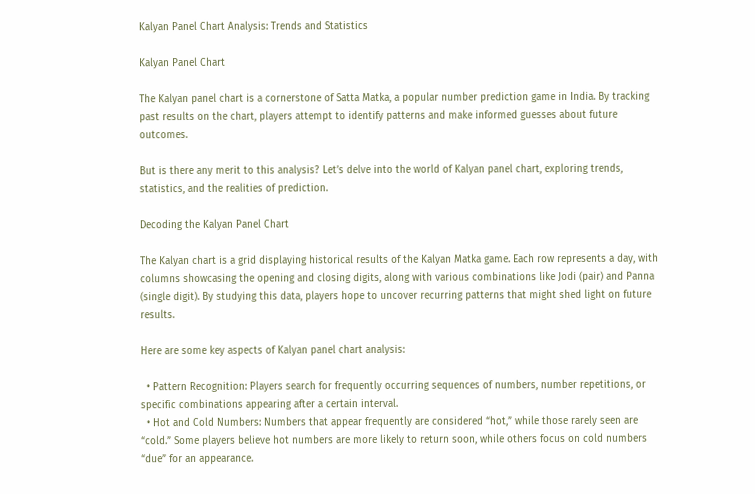Kalyan Panel Chart Analysis: Trends and Statistics

Kalyan Panel Chart

The Kalyan panel chart is a cornerstone of Satta Matka, a popular number prediction game in India. By tracking past results on the chart, players attempt to identify patterns and make informed guesses about future outcomes.

But is there any merit to this analysis? Let’s delve into the world of Kalyan panel chart, exploring trends, statistics, and the realities of prediction.

Decoding the Kalyan Panel Chart

The Kalyan chart is a grid displaying historical results of the Kalyan Matka game. Each row represents a day, with columns showcasing the opening and closing digits, along with various combinations like Jodi (pair) and Panna (single digit). By studying this data, players hope to uncover recurring patterns that might shed light on future results.

Here are some key aspects of Kalyan panel chart analysis:

  • Pattern Recognition: Players search for frequently occurring sequences of numbers, number repetitions, or specific combinations appearing after a certain interval.
  • Hot and Cold Numbers: Numbers that appear frequently are considered “hot,” while those rarely seen are “cold.” Some players believe hot numbers are more likely to return soon, while others focus on cold numbers “due” for an appearance.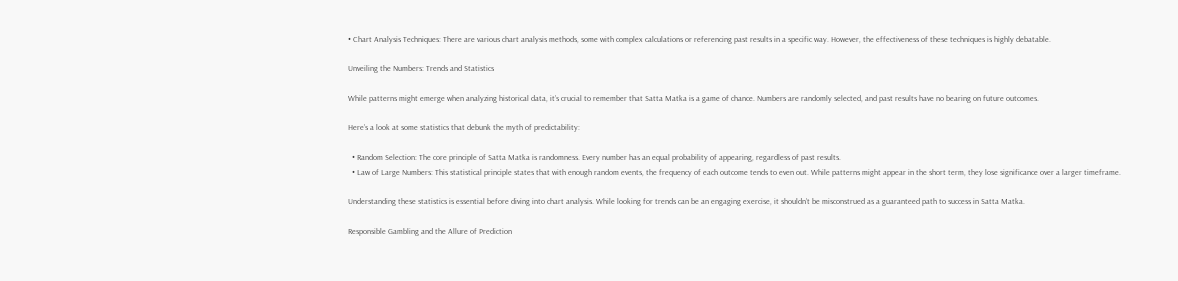• Chart Analysis Techniques: There are various chart analysis methods, some with complex calculations or referencing past results in a specific way. However, the effectiveness of these techniques is highly debatable.

Unveiling the Numbers: Trends and Statistics

While patterns might emerge when analyzing historical data, it’s crucial to remember that Satta Matka is a game of chance. Numbers are randomly selected, and past results have no bearing on future outcomes.

Here’s a look at some statistics that debunk the myth of predictability:

  • Random Selection: The core principle of Satta Matka is randomness. Every number has an equal probability of appearing, regardless of past results.
  • Law of Large Numbers: This statistical principle states that with enough random events, the frequency of each outcome tends to even out. While patterns might appear in the short term, they lose significance over a larger timeframe.

Understanding these statistics is essential before diving into chart analysis. While looking for trends can be an engaging exercise, it shouldn’t be misconstrued as a guaranteed path to success in Satta Matka.

Responsible Gambling and the Allure of Prediction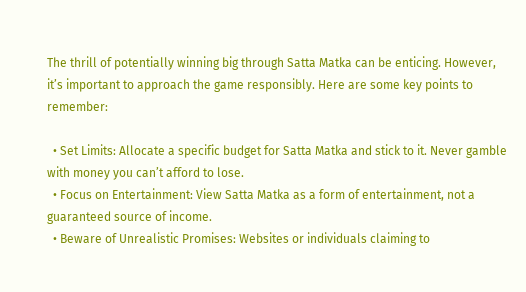The thrill of potentially winning big through Satta Matka can be enticing. However, it’s important to approach the game responsibly. Here are some key points to remember:

  • Set Limits: Allocate a specific budget for Satta Matka and stick to it. Never gamble with money you can’t afford to lose.
  • Focus on Entertainment: View Satta Matka as a form of entertainment, not a guaranteed source of income.
  • Beware of Unrealistic Promises: Websites or individuals claiming to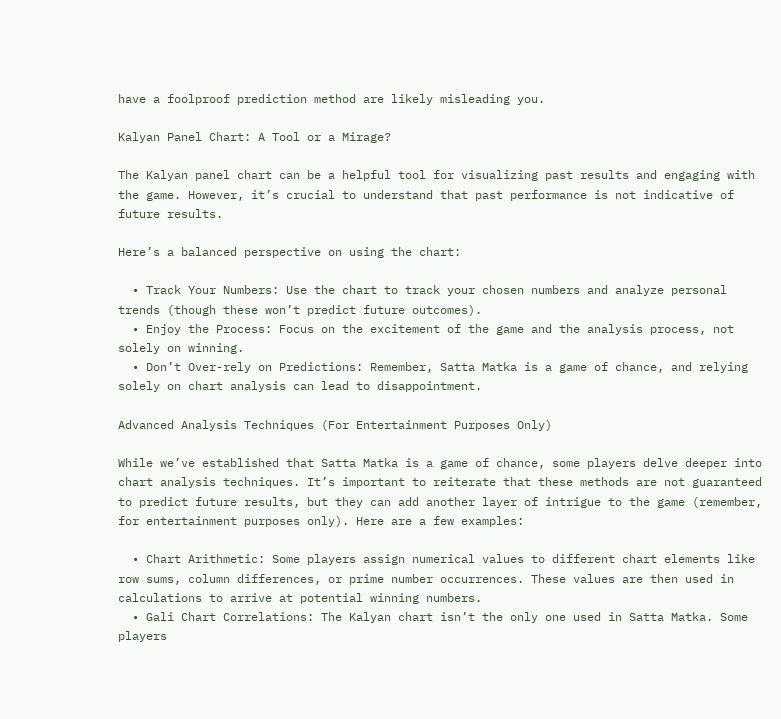have a foolproof prediction method are likely misleading you.

Kalyan Panel Chart: A Tool or a Mirage?

The Kalyan panel chart can be a helpful tool for visualizing past results and engaging with the game. However, it’s crucial to understand that past performance is not indicative of future results.

Here’s a balanced perspective on using the chart:

  • Track Your Numbers: Use the chart to track your chosen numbers and analyze personal trends (though these won’t predict future outcomes).
  • Enjoy the Process: Focus on the excitement of the game and the analysis process, not solely on winning.
  • Don’t Over-rely on Predictions: Remember, Satta Matka is a game of chance, and relying solely on chart analysis can lead to disappointment.

Advanced Analysis Techniques (For Entertainment Purposes Only)

While we’ve established that Satta Matka is a game of chance, some players delve deeper into chart analysis techniques. It’s important to reiterate that these methods are not guaranteed to predict future results, but they can add another layer of intrigue to the game (remember, for entertainment purposes only). Here are a few examples:

  • Chart Arithmetic: Some players assign numerical values to different chart elements like row sums, column differences, or prime number occurrences. These values are then used in calculations to arrive at potential winning numbers.
  • Gali Chart Correlations: The Kalyan chart isn’t the only one used in Satta Matka. Some players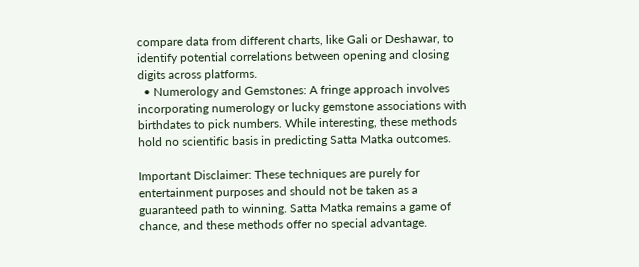compare data from different charts, like Gali or Deshawar, to identify potential correlations between opening and closing digits across platforms.
  • Numerology and Gemstones: A fringe approach involves incorporating numerology or lucky gemstone associations with birthdates to pick numbers. While interesting, these methods hold no scientific basis in predicting Satta Matka outcomes.

Important Disclaimer: These techniques are purely for entertainment purposes and should not be taken as a guaranteed path to winning. Satta Matka remains a game of chance, and these methods offer no special advantage.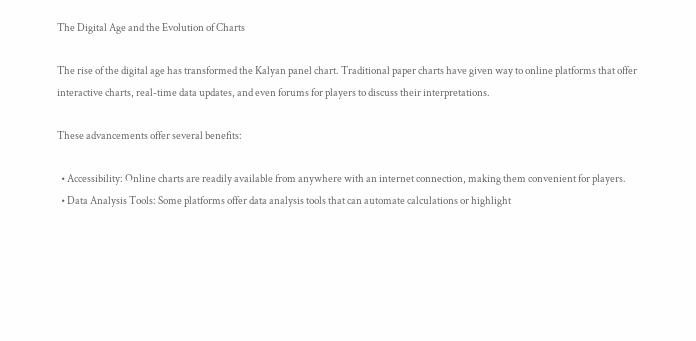The Digital Age and the Evolution of Charts

The rise of the digital age has transformed the Kalyan panel chart. Traditional paper charts have given way to online platforms that offer interactive charts, real-time data updates, and even forums for players to discuss their interpretations.

These advancements offer several benefits:

  • Accessibility: Online charts are readily available from anywhere with an internet connection, making them convenient for players.
  • Data Analysis Tools: Some platforms offer data analysis tools that can automate calculations or highlight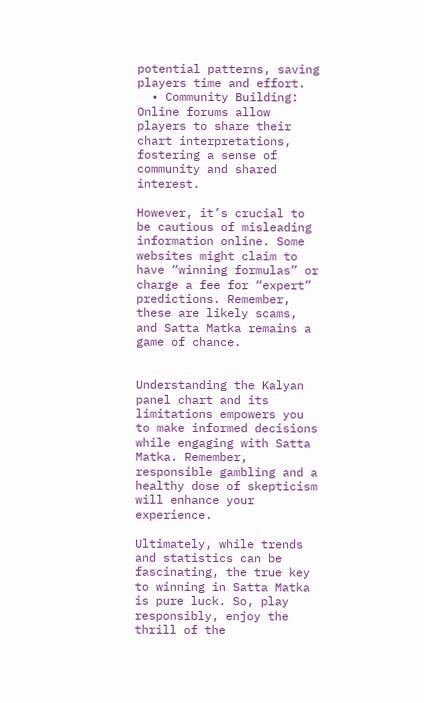potential patterns, saving players time and effort.
  • Community Building: Online forums allow players to share their chart interpretations, fostering a sense of community and shared interest.

However, it’s crucial to be cautious of misleading information online. Some websites might claim to have “winning formulas” or charge a fee for “expert” predictions. Remember, these are likely scams, and Satta Matka remains a game of chance.


Understanding the Kalyan panel chart and its limitations empowers you to make informed decisions while engaging with Satta Matka. Remember, responsible gambling and a healthy dose of skepticism will enhance your experience.

Ultimately, while trends and statistics can be fascinating, the true key to winning in Satta Matka is pure luck. So, play responsibly, enjoy the thrill of the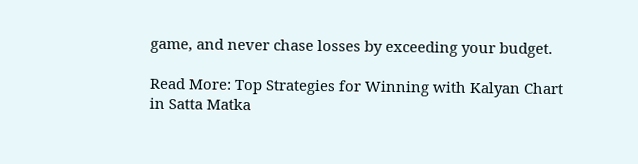game, and never chase losses by exceeding your budget.

Read More: Top Strategies for Winning with Kalyan Chart in Satta Matka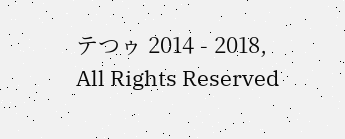テつゥ 2014 - 2018,
All Rights Reserved